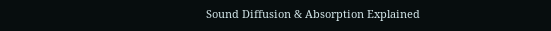Sound Diffusion & Absorption Explained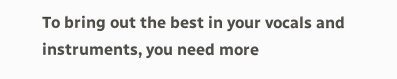To bring out the best in your vocals and instruments, you need more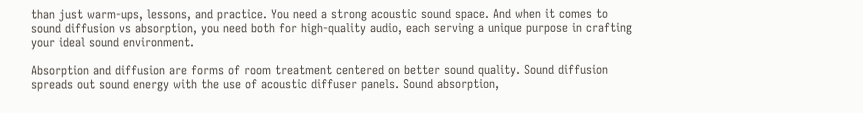than just warm-ups, lessons, and practice. You need a strong acoustic sound space. And when it comes to sound diffusion vs absorption, you need both for high-quality audio, each serving a unique purpose in crafting your ideal sound environment.

Absorption and diffusion are forms of room treatment centered on better sound quality. Sound diffusion spreads out sound energy with the use of acoustic diffuser panels. Sound absorption,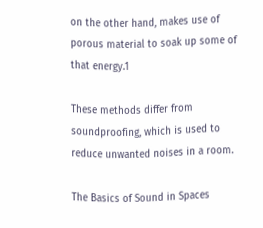on the other hand, makes use of porous material to soak up some of that energy.1

These methods differ from soundproofing, which is used to reduce unwanted noises in a room.

The Basics of Sound in Spaces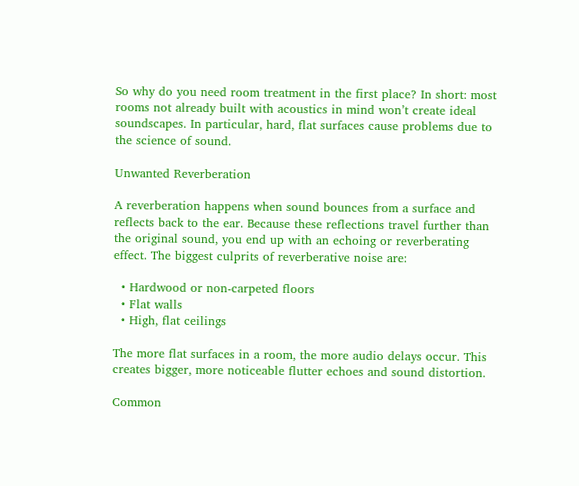So why do you need room treatment in the first place? In short: most rooms not already built with acoustics in mind won’t create ideal soundscapes. In particular, hard, flat surfaces cause problems due to the science of sound.

Unwanted Reverberation

A reverberation happens when sound bounces from a surface and reflects back to the ear. Because these reflections travel further than the original sound, you end up with an echoing or reverberating effect. The biggest culprits of reverberative noise are:

  • Hardwood or non-carpeted floors
  • Flat walls
  • High, flat ceilings

The more flat surfaces in a room, the more audio delays occur. This creates bigger, more noticeable flutter echoes and sound distortion.

Common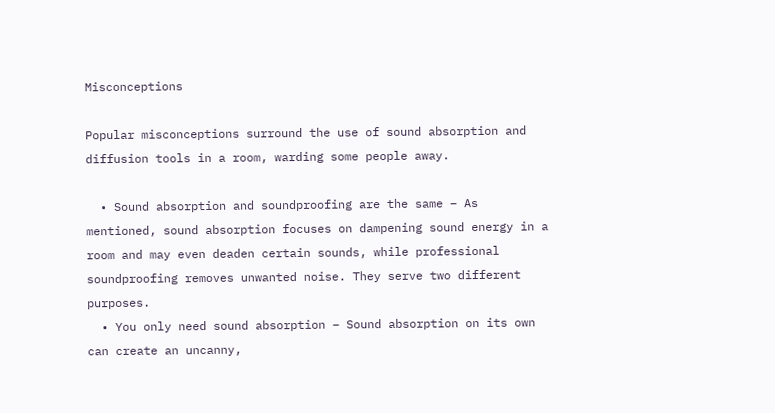Misconceptions

Popular misconceptions surround the use of sound absorption and diffusion tools in a room, warding some people away.

  • Sound absorption and soundproofing are the same – As mentioned, sound absorption focuses on dampening sound energy in a room and may even deaden certain sounds, while professional soundproofing removes unwanted noise. They serve two different purposes.
  • You only need sound absorption – Sound absorption on its own can create an uncanny,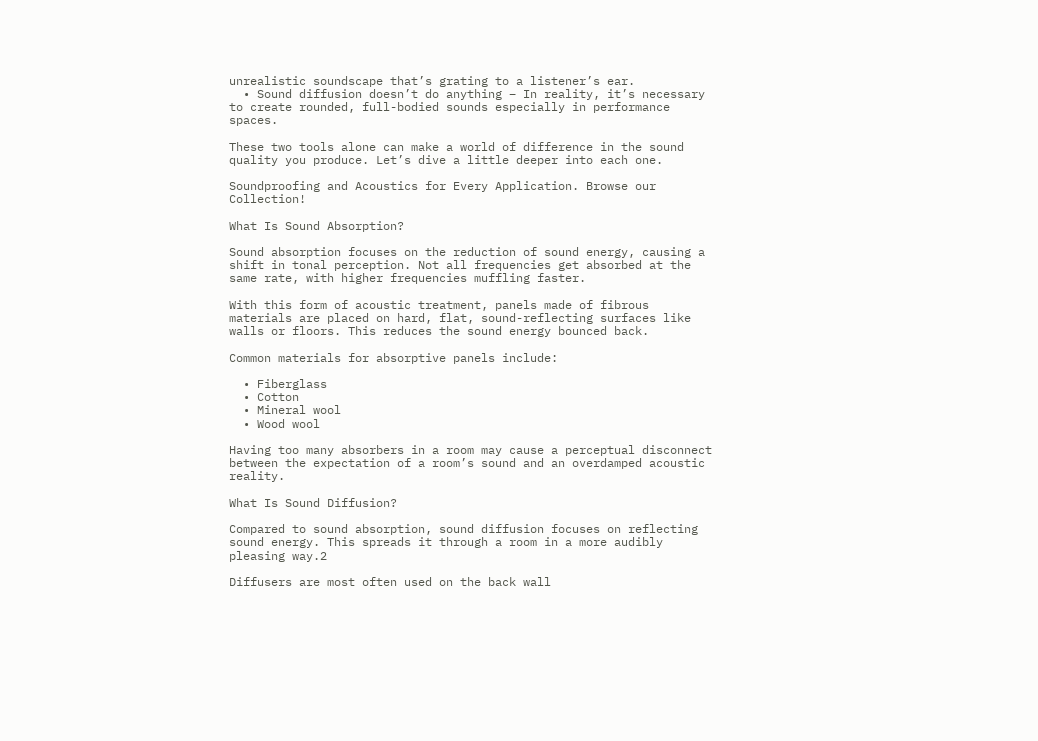unrealistic soundscape that’s grating to a listener’s ear.
  • Sound diffusion doesn’t do anything – In reality, it’s necessary to create rounded, full-bodied sounds especially in performance spaces.

These two tools alone can make a world of difference in the sound quality you produce. Let’s dive a little deeper into each one.

Soundproofing and Acoustics for Every Application. Browse our Collection!

What Is Sound Absorption?

Sound absorption focuses on the reduction of sound energy, causing a shift in tonal perception. Not all frequencies get absorbed at the same rate, with higher frequencies muffling faster.

With this form of acoustic treatment, panels made of fibrous materials are placed on hard, flat, sound-reflecting surfaces like walls or floors. This reduces the sound energy bounced back.

Common materials for absorptive panels include:

  • Fiberglass
  • Cotton
  • Mineral wool
  • Wood wool

Having too many absorbers in a room may cause a perceptual disconnect between the expectation of a room’s sound and an overdamped acoustic reality.

What Is Sound Diffusion?

Compared to sound absorption, sound diffusion focuses on reflecting sound energy. This spreads it through a room in a more audibly pleasing way.2

Diffusers are most often used on the back wall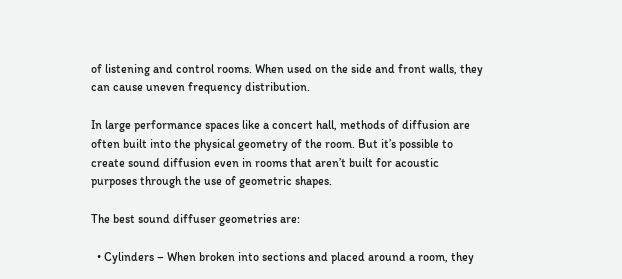of listening and control rooms. When used on the side and front walls, they can cause uneven frequency distribution.

In large performance spaces like a concert hall, methods of diffusion are often built into the physical geometry of the room. But it’s possible to create sound diffusion even in rooms that aren’t built for acoustic purposes through the use of geometric shapes.

The best sound diffuser geometries are:

  • Cylinders – When broken into sections and placed around a room, they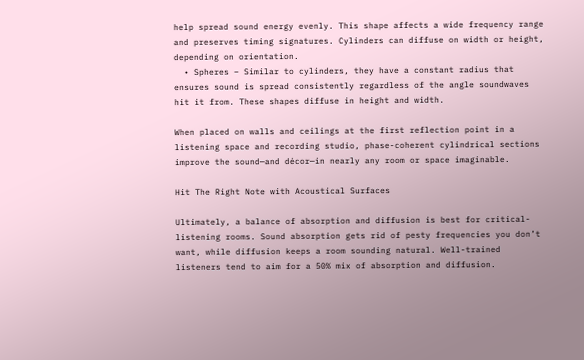help spread sound energy evenly. This shape affects a wide frequency range and preserves timing signatures. Cylinders can diffuse on width or height, depending on orientation.
  • Spheres – Similar to cylinders, they have a constant radius that ensures sound is spread consistently regardless of the angle soundwaves hit it from. These shapes diffuse in height and width.

When placed on walls and ceilings at the first reflection point in a listening space and recording studio, phase-coherent cylindrical sections improve the sound—and décor—in nearly any room or space imaginable.

Hit The Right Note with Acoustical Surfaces

Ultimately, a balance of absorption and diffusion is best for critical-listening rooms. Sound absorption gets rid of pesty frequencies you don’t want, while diffusion keeps a room sounding natural. Well-trained listeners tend to aim for a 50% mix of absorption and diffusion.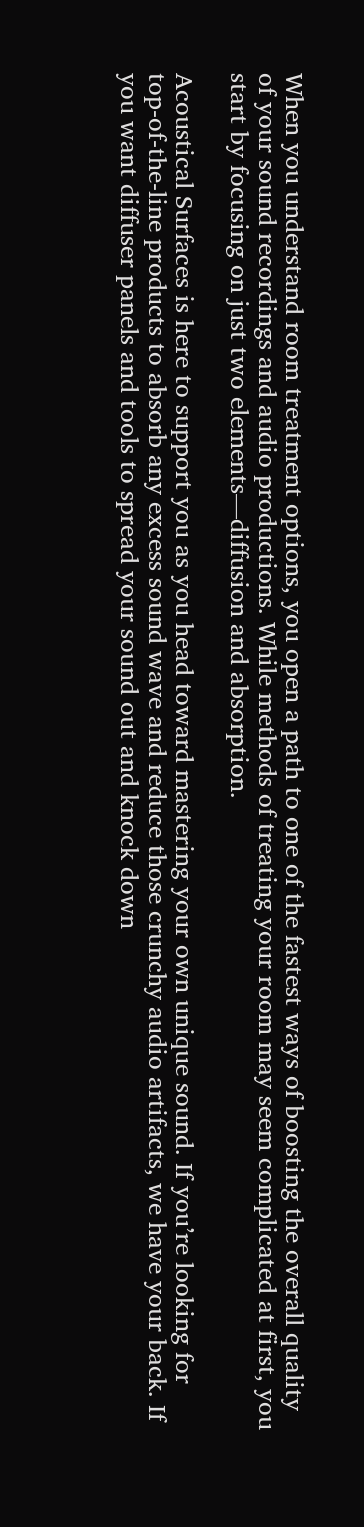When you understand room treatment options, you open a path to one of the fastest ways of boosting the overall quality of your sound recordings and audio productions. While methods of treating your room may seem complicated at first, you start by focusing on just two elements—diffusion and absorption.

Acoustical Surfaces is here to support you as you head toward mastering your own unique sound. If you’re looking for top-of-the-line products to absorb any excess sound wave and reduce those crunchy audio artifacts, we have your back. If you want diffuser panels and tools to spread your sound out and knock down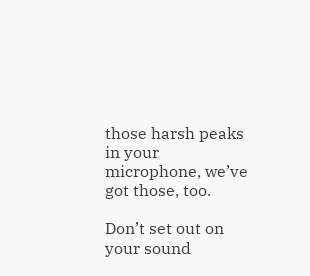those harsh peaks in your microphone, we’ve got those, too.

Don’t set out on your sound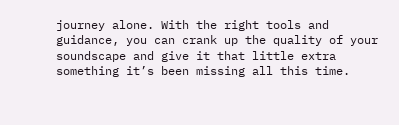journey alone. With the right tools and guidance, you can crank up the quality of your soundscape and give it that little extra something it’s been missing all this time.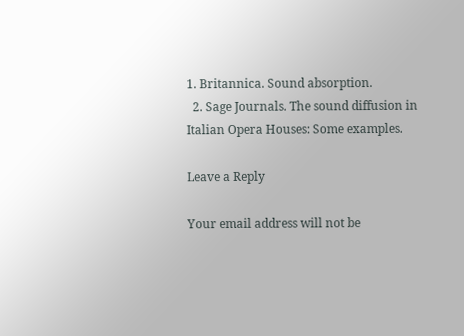1. Britannica. Sound absorption.
  2. Sage Journals. The sound diffusion in Italian Opera Houses: Some examples.

Leave a Reply

Your email address will not be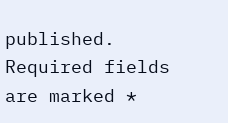published. Required fields are marked *